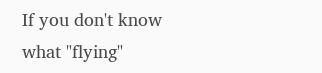If you don't know what "flying"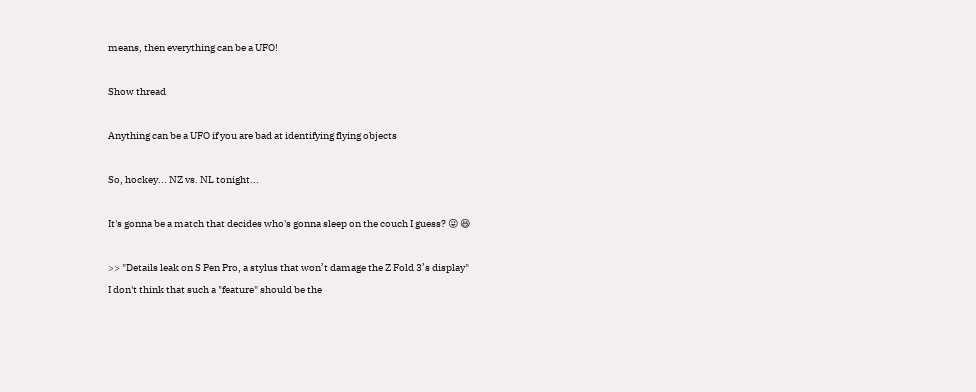means, then everything can be a UFO!

Show thread

Anything can be a UFO if you are bad at identifying flying objects

So, hockey... NZ vs. NL tonight...

It's gonna be a match that decides who's gonna sleep on the couch I guess? 😜 😆

>> "Details leak on S Pen Pro, a stylus that won’t damage the Z Fold 3’s display"
I don't think that such a "feature" should be the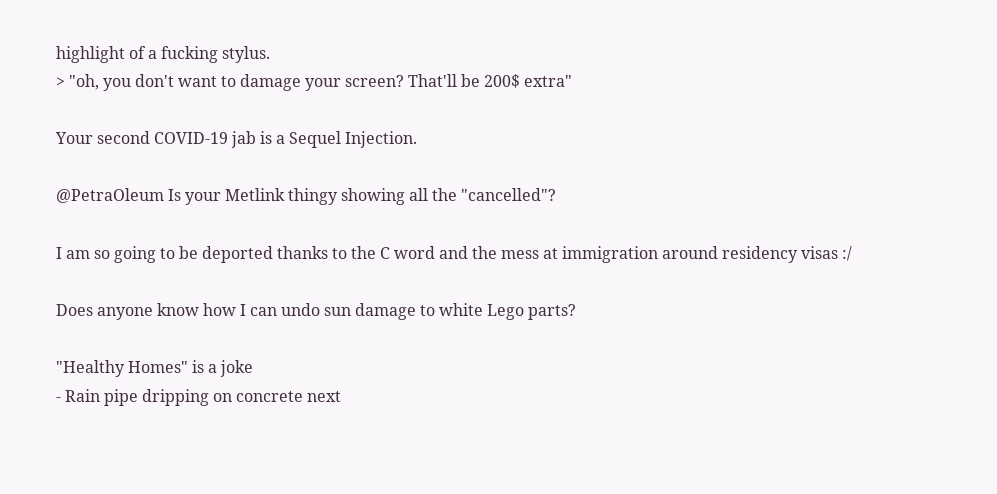highlight of a fucking stylus.
> "oh, you don't want to damage your screen? That'll be 200$ extra"

Your second COVID-19 jab is a Sequel Injection.

@PetraOleum Is your Metlink thingy showing all the "cancelled"?

I am so going to be deported thanks to the C word and the mess at immigration around residency visas :/

Does anyone know how I can undo sun damage to white Lego parts?

"Healthy Homes" is a joke
- Rain pipe dripping on concrete next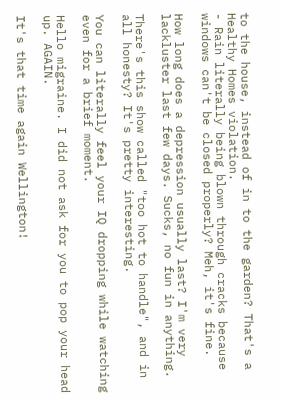to the house, instead of in to the garden? That's a Healthy Homes violation.
- Rain literally being blown through cracks because windows can't be closed properly? Meh, it's fine.

How long does a depression usually last? I'm very lackluster last few days. Sucks, no fun in anything.

There's this show called "too hot to handle", and in all honesty? It's pretty interesting.

You can literally feel your IQ dropping while watching even for a brief moment.

Hello migraine. I did not ask for you to pop your head up. AGAIN.

It's that time again Wellington!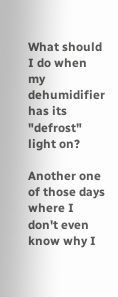What should I do when my dehumidifier has its "defrost" light on?

Another one of those days where I don't even know why I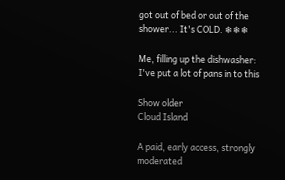got out of bed or out of the shower... It's COLD. ❄❄❄

Me, filling up the dishwasher:
I've put a lot of pans in to this

Show older
Cloud Island

A paid, early access, strongly moderated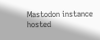Mastodon instance hosted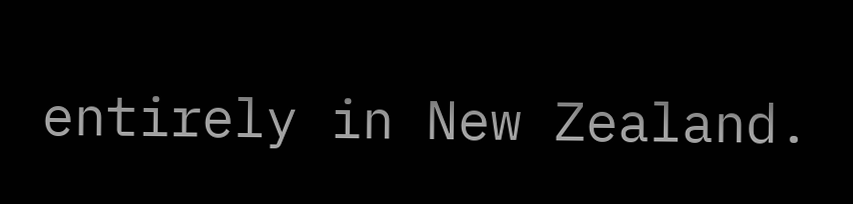entirely in New Zealand.